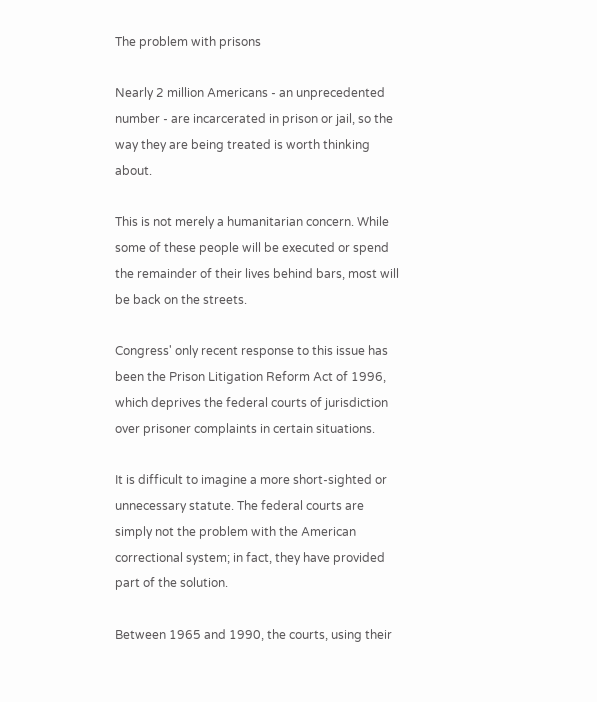The problem with prisons

Nearly 2 million Americans - an unprecedented number - are incarcerated in prison or jail, so the way they are being treated is worth thinking about.

This is not merely a humanitarian concern. While some of these people will be executed or spend the remainder of their lives behind bars, most will be back on the streets.

Congress' only recent response to this issue has been the Prison Litigation Reform Act of 1996, which deprives the federal courts of jurisdiction over prisoner complaints in certain situations.

It is difficult to imagine a more short-sighted or unnecessary statute. The federal courts are simply not the problem with the American correctional system; in fact, they have provided part of the solution.

Between 1965 and 1990, the courts, using their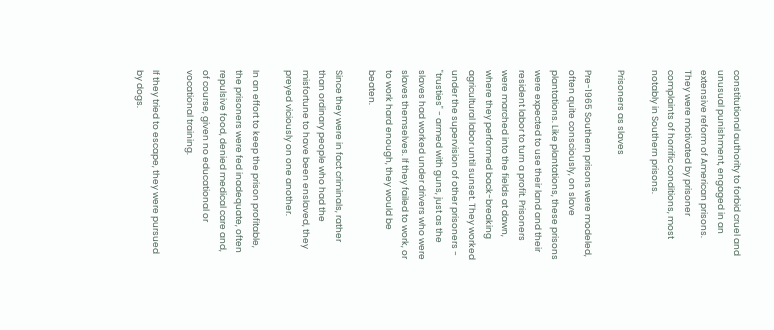constitutional authority to forbid cruel and unusual punishment, engaged in an extensive reform of American prisons. They were motivated by prisoner complaints of horrific conditions, most notably in Southern prisons.

Prisoners as slaves

Pre-1965 Southern prisons were modeled, often quite consciously, on slave plantations. Like plantations, these prisons were expected to use their land and their resident labor to turn a profit. Prisoners were marched into the fields at dawn, where they performed back-breaking agricultural labor until sunset. They worked under the supervision of other prisoners - "trusties" - armed with guns, just as the slaves had worked under drivers who were slaves themselves. If they failed to work, or to work hard enough, they would be beaten.

Since they were in fact criminals, rather than ordinary people who had the misfortune to have been enslaved, they preyed viciously on one another.

In an effort to keep the prison profitable, the prisoners were fed inadequate, often repulsive food, denied medical care and, of course, given no educational or vocational training.

If they tried to escape, they were pursued by dogs.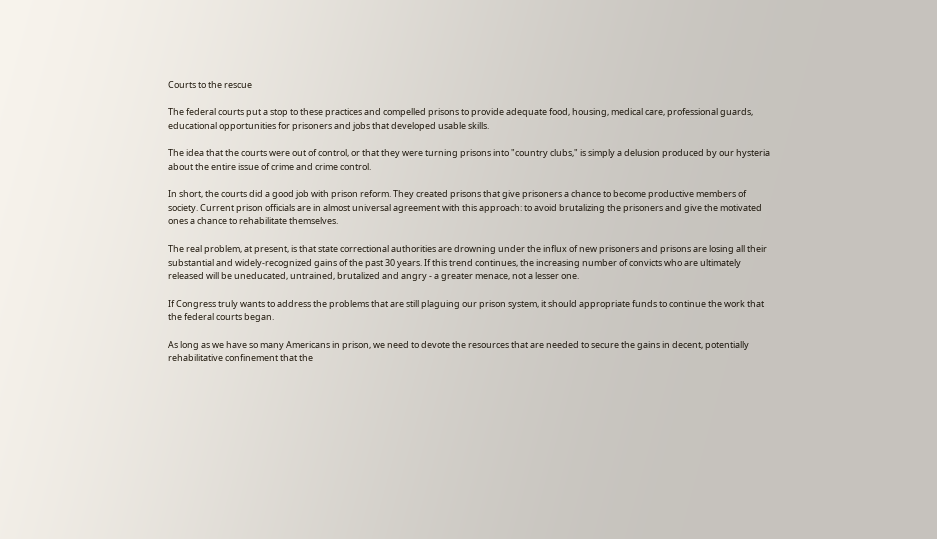Courts to the rescue

The federal courts put a stop to these practices and compelled prisons to provide adequate food, housing, medical care, professional guards, educational opportunities for prisoners and jobs that developed usable skills.

The idea that the courts were out of control, or that they were turning prisons into "country clubs," is simply a delusion produced by our hysteria about the entire issue of crime and crime control.

In short, the courts did a good job with prison reform. They created prisons that give prisoners a chance to become productive members of society. Current prison officials are in almost universal agreement with this approach: to avoid brutalizing the prisoners and give the motivated ones a chance to rehabilitate themselves.

The real problem, at present, is that state correctional authorities are drowning under the influx of new prisoners and prisons are losing all their substantial and widely-recognized gains of the past 30 years. If this trend continues, the increasing number of convicts who are ultimately released will be uneducated, untrained, brutalized and angry - a greater menace, not a lesser one.

If Congress truly wants to address the problems that are still plaguing our prison system, it should appropriate funds to continue the work that the federal courts began.

As long as we have so many Americans in prison, we need to devote the resources that are needed to secure the gains in decent, potentially rehabilitative confinement that the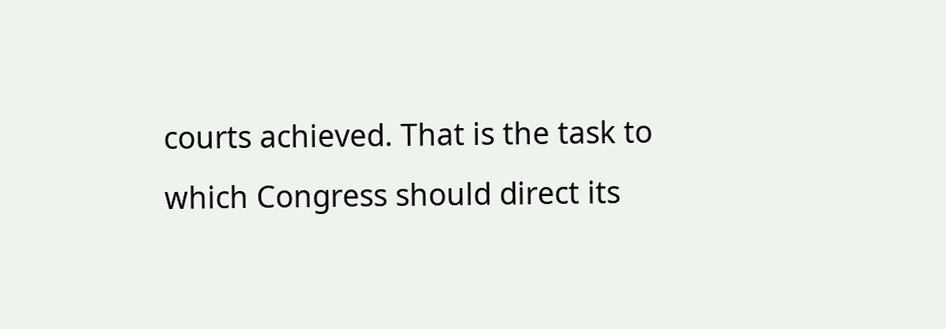courts achieved. That is the task to which Congress should direct its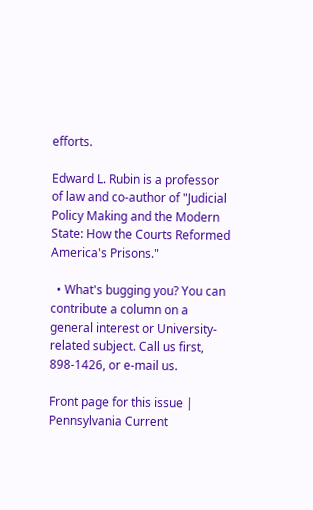efforts.

Edward L. Rubin is a professor of law and co-author of "Judicial Policy Making and the Modern State: How the Courts Reformed America's Prisons."

  • What's bugging you? You can contribute a column on a general interest or University-related subject. Call us first, 898-1426, or e-mail us.

Front page for this issue | Pennsylvania Current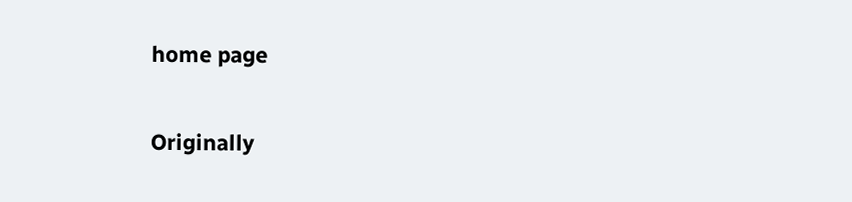home page

Originally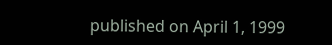published on April 1, 1999